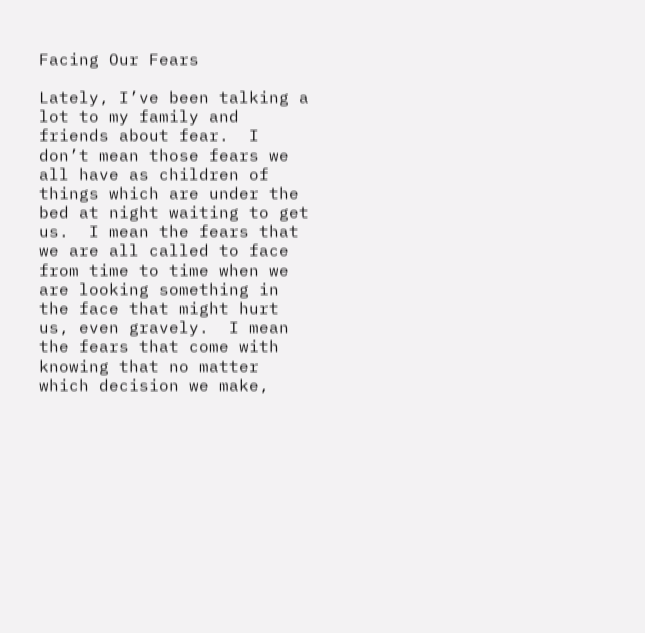Facing Our Fears

Lately, I’ve been talking a lot to my family and friends about fear.  I don’t mean those fears we all have as children of things which are under the bed at night waiting to get us.  I mean the fears that we are all called to face from time to time when we are looking something in the face that might hurt us, even gravely.  I mean the fears that come with knowing that no matter which decision we make,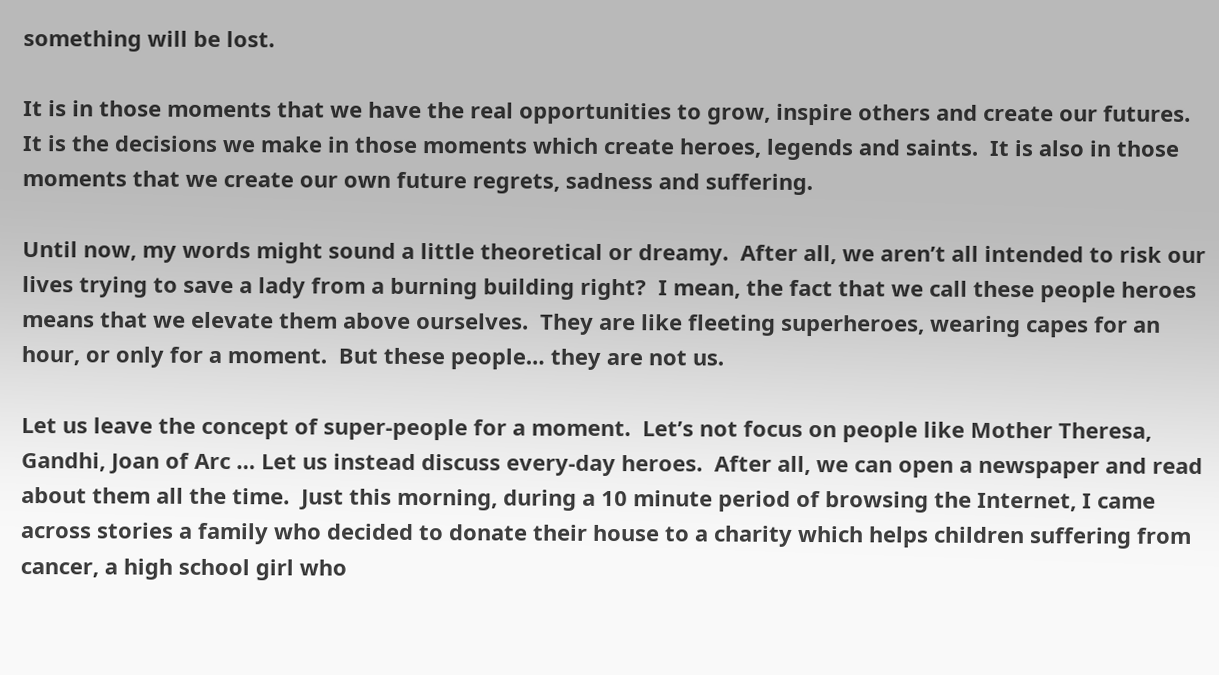something will be lost.

It is in those moments that we have the real opportunities to grow, inspire others and create our futures.  It is the decisions we make in those moments which create heroes, legends and saints.  It is also in those moments that we create our own future regrets, sadness and suffering.

Until now, my words might sound a little theoretical or dreamy.  After all, we aren’t all intended to risk our lives trying to save a lady from a burning building right?  I mean, the fact that we call these people heroes means that we elevate them above ourselves.  They are like fleeting superheroes, wearing capes for an hour, or only for a moment.  But these people… they are not us.

Let us leave the concept of super-people for a moment.  Let’s not focus on people like Mother Theresa, Gandhi, Joan of Arc … Let us instead discuss every-day heroes.  After all, we can open a newspaper and read about them all the time.  Just this morning, during a 10 minute period of browsing the Internet, I came across stories a family who decided to donate their house to a charity which helps children suffering from cancer, a high school girl who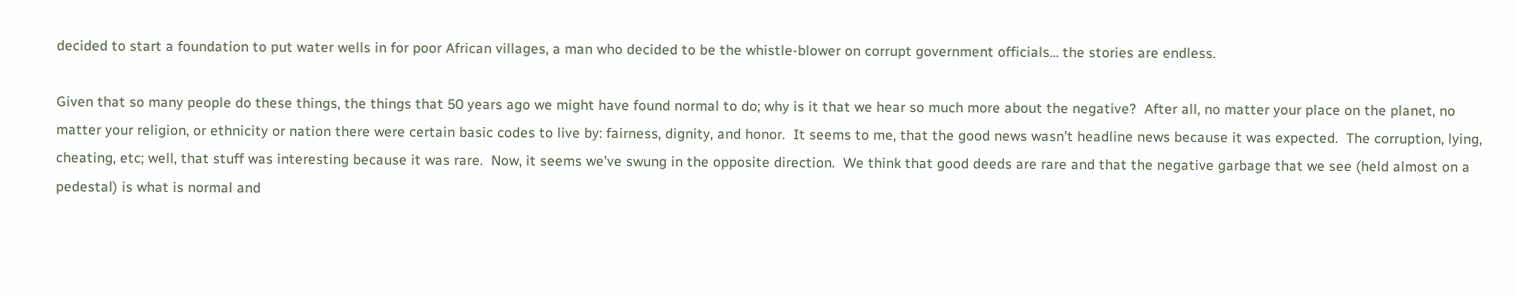decided to start a foundation to put water wells in for poor African villages, a man who decided to be the whistle-blower on corrupt government officials… the stories are endless.

Given that so many people do these things, the things that 50 years ago we might have found normal to do; why is it that we hear so much more about the negative?  After all, no matter your place on the planet, no matter your religion, or ethnicity or nation there were certain basic codes to live by: fairness, dignity, and honor.  It seems to me, that the good news wasn’t headline news because it was expected.  The corruption, lying, cheating, etc; well, that stuff was interesting because it was rare.  Now, it seems we’ve swung in the opposite direction.  We think that good deeds are rare and that the negative garbage that we see (held almost on a pedestal) is what is normal and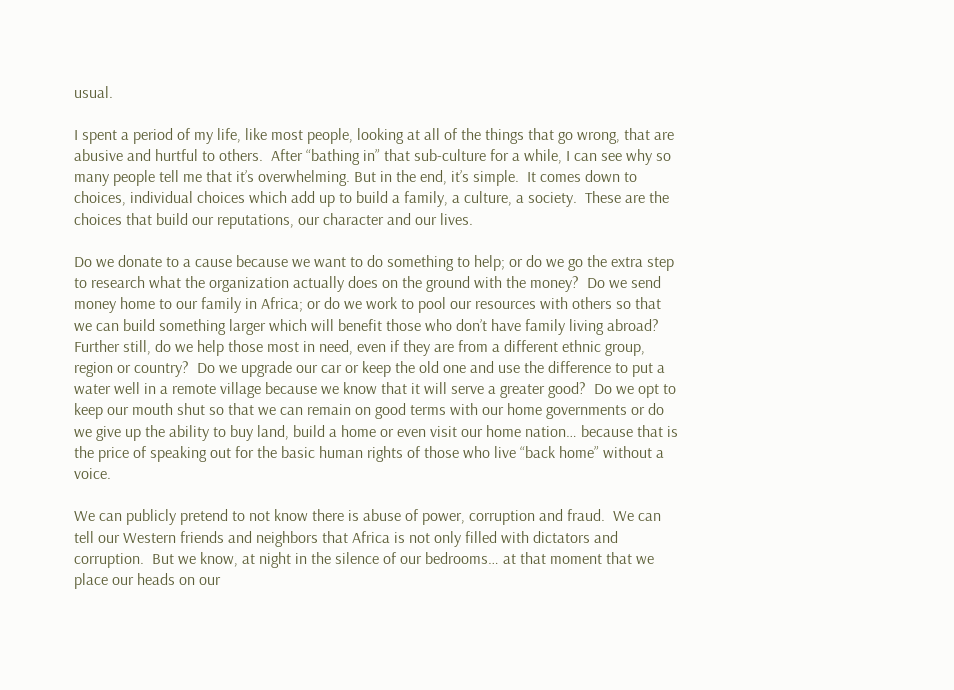usual.

I spent a period of my life, like most people, looking at all of the things that go wrong, that are abusive and hurtful to others.  After “bathing in” that sub-culture for a while, I can see why so many people tell me that it’s overwhelming. But in the end, it’s simple.  It comes down to choices, individual choices which add up to build a family, a culture, a society.  These are the choices that build our reputations, our character and our lives.

Do we donate to a cause because we want to do something to help; or do we go the extra step to research what the organization actually does on the ground with the money?  Do we send money home to our family in Africa; or do we work to pool our resources with others so that we can build something larger which will benefit those who don’t have family living abroad?  Further still, do we help those most in need, even if they are from a different ethnic group, region or country?  Do we upgrade our car or keep the old one and use the difference to put a water well in a remote village because we know that it will serve a greater good?  Do we opt to keep our mouth shut so that we can remain on good terms with our home governments or do we give up the ability to buy land, build a home or even visit our home nation… because that is the price of speaking out for the basic human rights of those who live “back home” without a voice.

We can publicly pretend to not know there is abuse of power, corruption and fraud.  We can tell our Western friends and neighbors that Africa is not only filled with dictators and corruption.  But we know, at night in the silence of our bedrooms… at that moment that we place our heads on our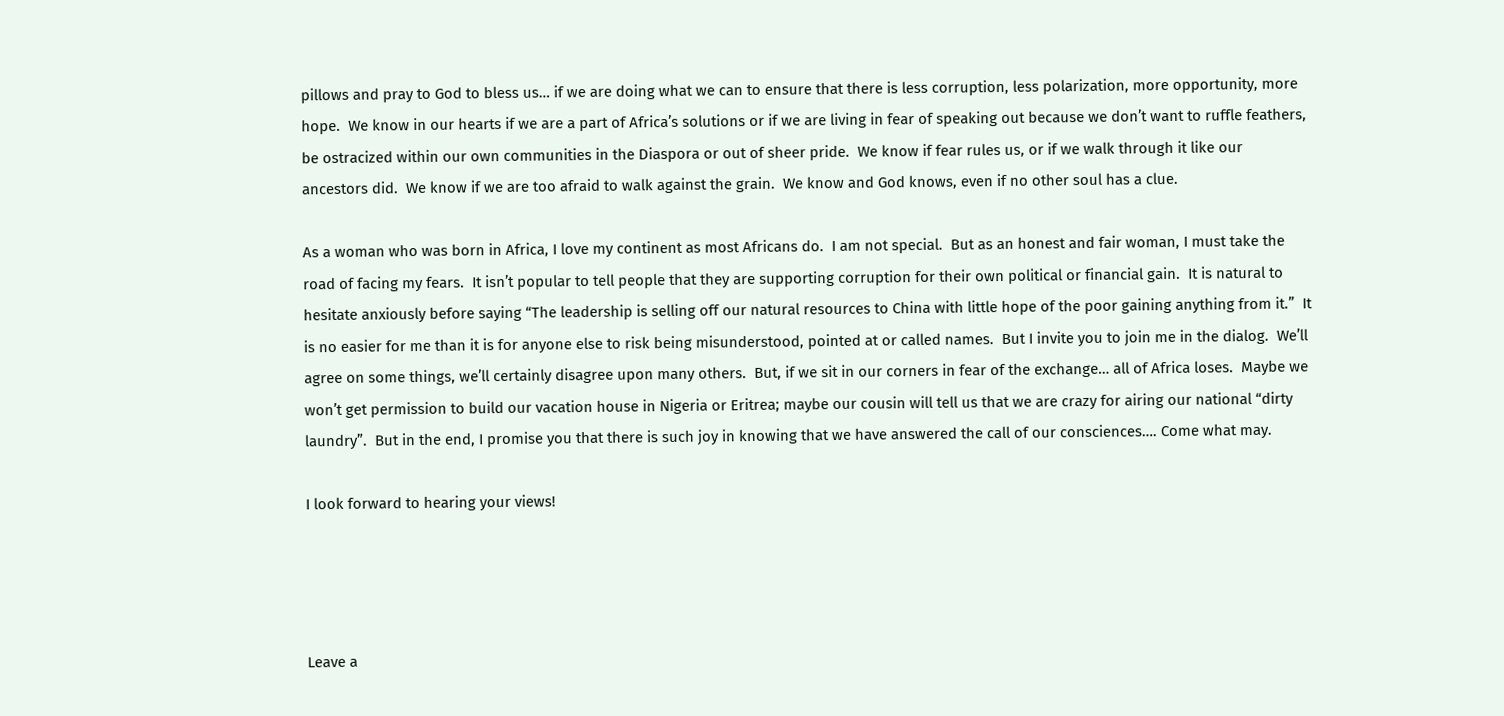pillows and pray to God to bless us… if we are doing what we can to ensure that there is less corruption, less polarization, more opportunity, more hope.  We know in our hearts if we are a part of Africa’s solutions or if we are living in fear of speaking out because we don’t want to ruffle feathers, be ostracized within our own communities in the Diaspora or out of sheer pride.  We know if fear rules us, or if we walk through it like our ancestors did.  We know if we are too afraid to walk against the grain.  We know and God knows, even if no other soul has a clue.

As a woman who was born in Africa, I love my continent as most Africans do.  I am not special.  But as an honest and fair woman, I must take the road of facing my fears.  It isn’t popular to tell people that they are supporting corruption for their own political or financial gain.  It is natural to hesitate anxiously before saying “The leadership is selling off our natural resources to China with little hope of the poor gaining anything from it.”  It is no easier for me than it is for anyone else to risk being misunderstood, pointed at or called names.  But I invite you to join me in the dialog.  We’ll agree on some things, we’ll certainly disagree upon many others.  But, if we sit in our corners in fear of the exchange… all of Africa loses.  Maybe we won’t get permission to build our vacation house in Nigeria or Eritrea; maybe our cousin will tell us that we are crazy for airing our national “dirty laundry”.  But in the end, I promise you that there is such joy in knowing that we have answered the call of our consciences…. Come what may.

I look forward to hearing your views!




Leave a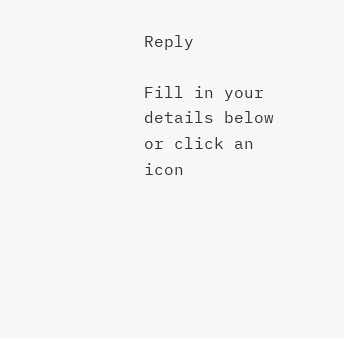Reply

Fill in your details below or click an icon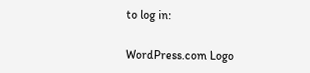to log in:

WordPress.com Logo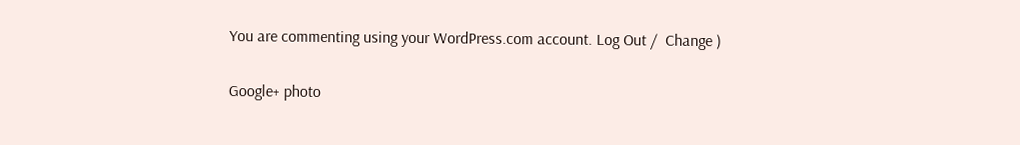You are commenting using your WordPress.com account. Log Out /  Change )

Google+ photo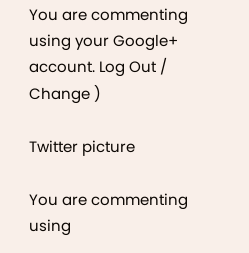You are commenting using your Google+ account. Log Out /  Change )

Twitter picture

You are commenting using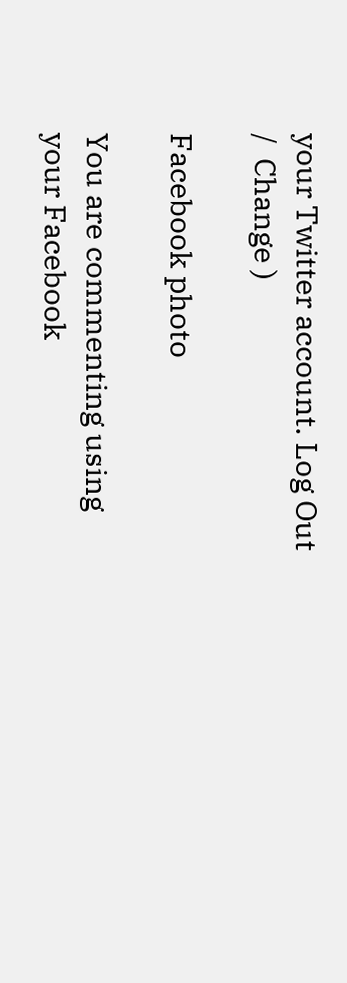your Twitter account. Log Out /  Change )

Facebook photo

You are commenting using your Facebook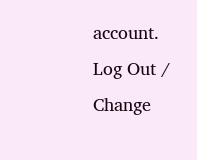account. Log Out /  Change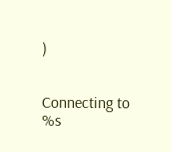)


Connecting to %s